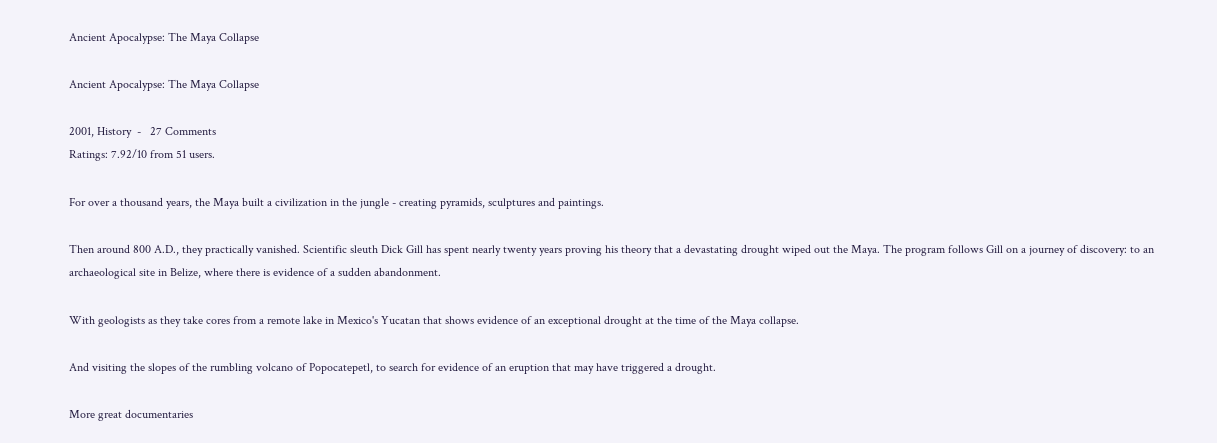Ancient Apocalypse: The Maya Collapse

Ancient Apocalypse: The Maya Collapse

2001, History  -   27 Comments
Ratings: 7.92/10 from 51 users.

For over a thousand years, the Maya built a civilization in the jungle - creating pyramids, sculptures and paintings.

Then around 800 A.D., they practically vanished. Scientific sleuth Dick Gill has spent nearly twenty years proving his theory that a devastating drought wiped out the Maya. The program follows Gill on a journey of discovery: to an archaeological site in Belize, where there is evidence of a sudden abandonment.

With geologists as they take cores from a remote lake in Mexico's Yucatan that shows evidence of an exceptional drought at the time of the Maya collapse.

And visiting the slopes of the rumbling volcano of Popocatepetl, to search for evidence of an eruption that may have triggered a drought.

More great documentaries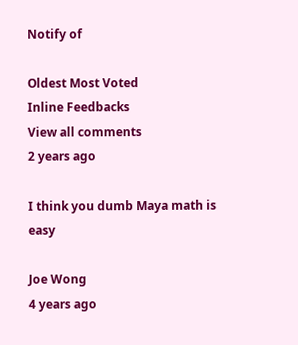Notify of

Oldest Most Voted
Inline Feedbacks
View all comments
2 years ago

I think you dumb Maya math is easy

Joe Wong
4 years ago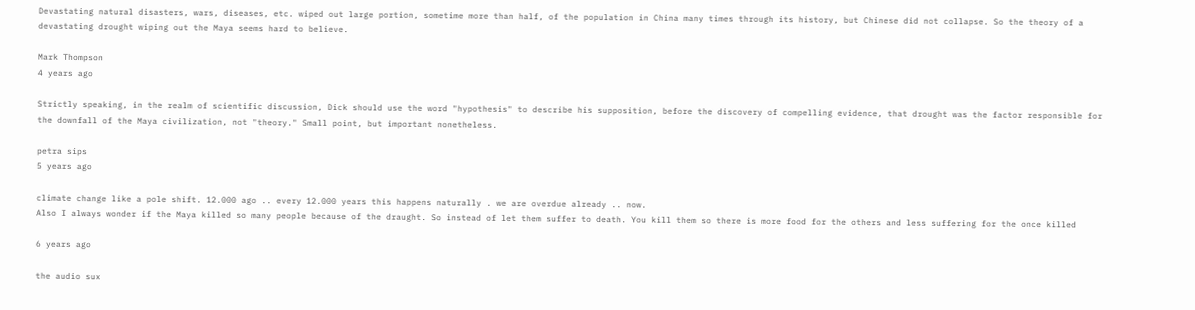Devastating natural disasters, wars, diseases, etc. wiped out large portion, sometime more than half, of the population in China many times through its history, but Chinese did not collapse. So the theory of a devastating drought wiping out the Maya seems hard to believe.

Mark Thompson
4 years ago

Strictly speaking, in the realm of scientific discussion, Dick should use the word "hypothesis" to describe his supposition, before the discovery of compelling evidence, that drought was the factor responsible for the downfall of the Maya civilization, not "theory." Small point, but important nonetheless.

petra sips
5 years ago

climate change like a pole shift. 12.000 ago .. every 12.000 years this happens naturally . we are overdue already .. now.
Also I always wonder if the Maya killed so many people because of the draught. So instead of let them suffer to death. You kill them so there is more food for the others and less suffering for the once killed

6 years ago

the audio sux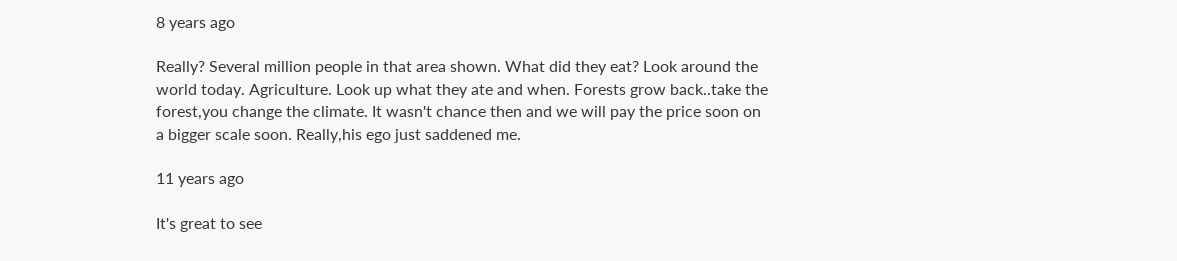8 years ago

Really? Several million people in that area shown. What did they eat? Look around the world today. Agriculture. Look up what they ate and when. Forests grow back..take the forest,you change the climate. It wasn't chance then and we will pay the price soon on a bigger scale soon. Really,his ego just saddened me.

11 years ago

It's great to see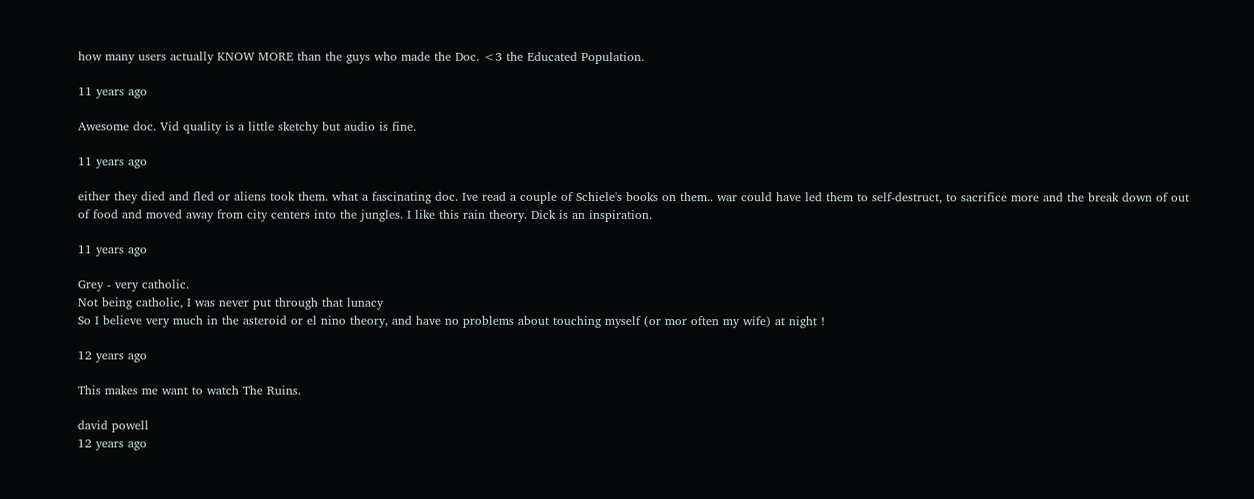how many users actually KNOW MORE than the guys who made the Doc. <3 the Educated Population.

11 years ago

Awesome doc. Vid quality is a little sketchy but audio is fine.

11 years ago

either they died and fled or aliens took them. what a fascinating doc. Ive read a couple of Schiele's books on them.. war could have led them to self-destruct, to sacrifice more and the break down of out of food and moved away from city centers into the jungles. I like this rain theory. Dick is an inspiration.

11 years ago

Grey - very catholic.
Not being catholic, I was never put through that lunacy
So I believe very much in the asteroid or el nino theory, and have no problems about touching myself (or mor often my wife) at night !

12 years ago

This makes me want to watch The Ruins.

david powell
12 years ago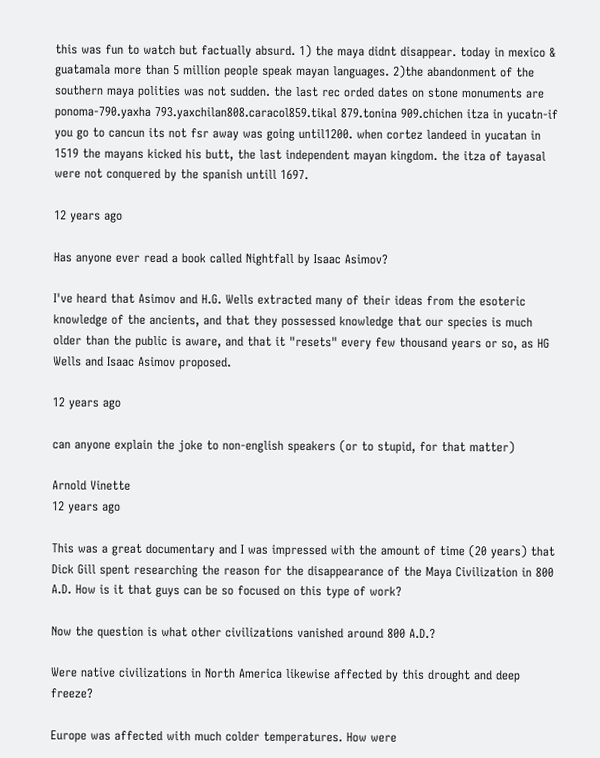this was fun to watch but factually absurd. 1) the maya didnt disappear. today in mexico & guatamala more than 5 million people speak mayan languages. 2)the abandonment of the southern maya polities was not sudden. the last rec orded dates on stone monuments are ponoma-790.yaxha 793.yaxchilan808.caracol859.tikal 879.tonina 909.chichen itza in yucatn-if you go to cancun its not fsr away was going until1200. when cortez landeed in yucatan in 1519 the mayans kicked his butt, the last independent mayan kingdom. the itza of tayasal were not conquered by the spanish untill 1697.

12 years ago

Has anyone ever read a book called Nightfall by Isaac Asimov?

I've heard that Asimov and H.G. Wells extracted many of their ideas from the esoteric knowledge of the ancients, and that they possessed knowledge that our species is much older than the public is aware, and that it "resets" every few thousand years or so, as HG Wells and Isaac Asimov proposed.

12 years ago

can anyone explain the joke to non-english speakers (or to stupid, for that matter)

Arnold Vinette
12 years ago

This was a great documentary and I was impressed with the amount of time (20 years) that Dick Gill spent researching the reason for the disappearance of the Maya Civilization in 800 A.D. How is it that guys can be so focused on this type of work?

Now the question is what other civilizations vanished around 800 A.D.?

Were native civilizations in North America likewise affected by this drought and deep freeze?

Europe was affected with much colder temperatures. How were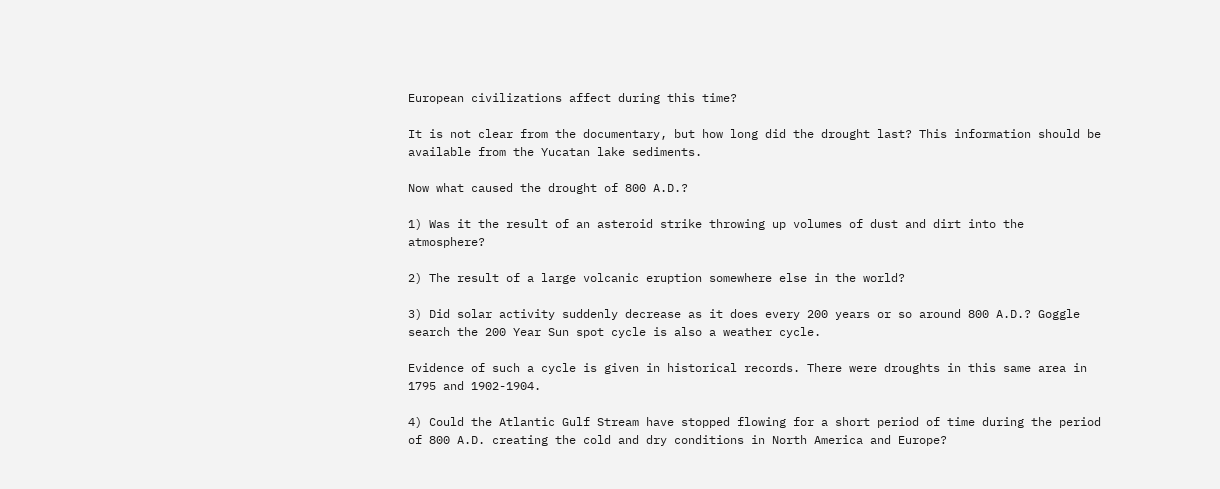European civilizations affect during this time?

It is not clear from the documentary, but how long did the drought last? This information should be available from the Yucatan lake sediments.

Now what caused the drought of 800 A.D.?

1) Was it the result of an asteroid strike throwing up volumes of dust and dirt into the atmosphere?

2) The result of a large volcanic eruption somewhere else in the world?

3) Did solar activity suddenly decrease as it does every 200 years or so around 800 A.D.? Goggle search the 200 Year Sun spot cycle is also a weather cycle.

Evidence of such a cycle is given in historical records. There were droughts in this same area in 1795 and 1902-1904.

4) Could the Atlantic Gulf Stream have stopped flowing for a short period of time during the period of 800 A.D. creating the cold and dry conditions in North America and Europe?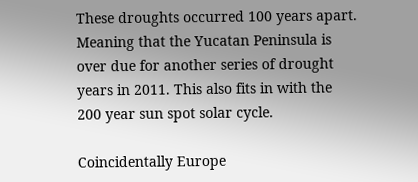These droughts occurred 100 years apart. Meaning that the Yucatan Peninsula is over due for another series of drought years in 2011. This also fits in with the 200 year sun spot solar cycle.

Coincidentally Europe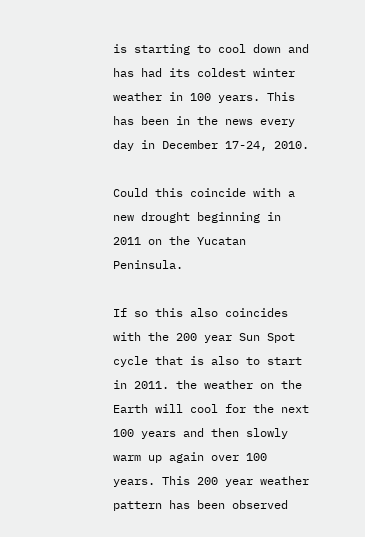is starting to cool down and has had its coldest winter weather in 100 years. This has been in the news every day in December 17-24, 2010.

Could this coincide with a new drought beginning in 2011 on the Yucatan Peninsula.

If so this also coincides with the 200 year Sun Spot cycle that is also to start in 2011. the weather on the Earth will cool for the next 100 years and then slowly warm up again over 100 years. This 200 year weather pattern has been observed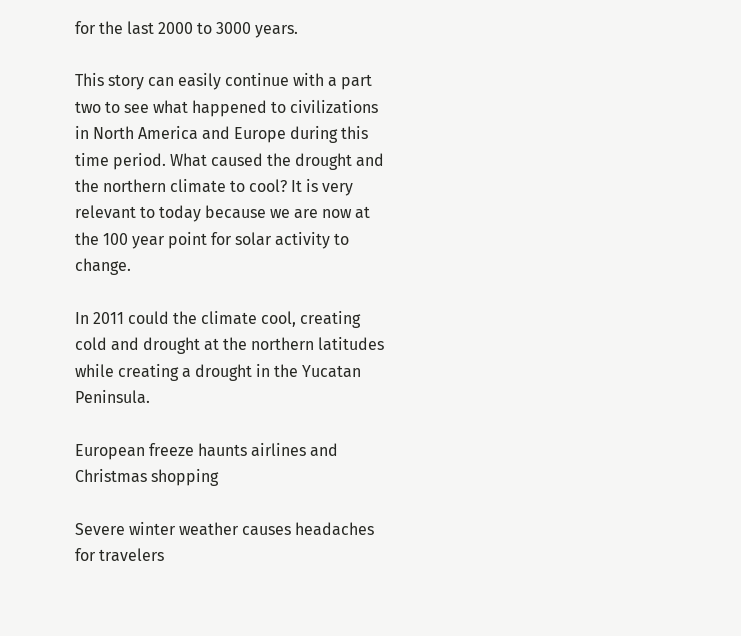for the last 2000 to 3000 years.

This story can easily continue with a part two to see what happened to civilizations in North America and Europe during this time period. What caused the drought and the northern climate to cool? It is very relevant to today because we are now at the 100 year point for solar activity to change.

In 2011 could the climate cool, creating cold and drought at the northern latitudes while creating a drought in the Yucatan Peninsula.

European freeze haunts airlines and Christmas shopping

Severe winter weather causes headaches for travelers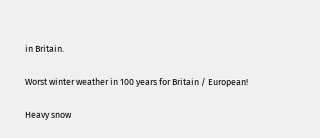in Britain.

Worst winter weather in 100 years for Britain / European!

Heavy snow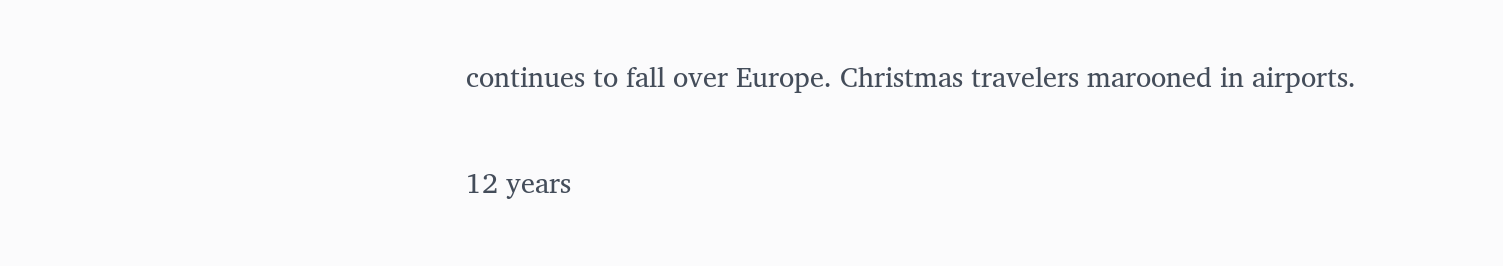continues to fall over Europe. Christmas travelers marooned in airports.

12 years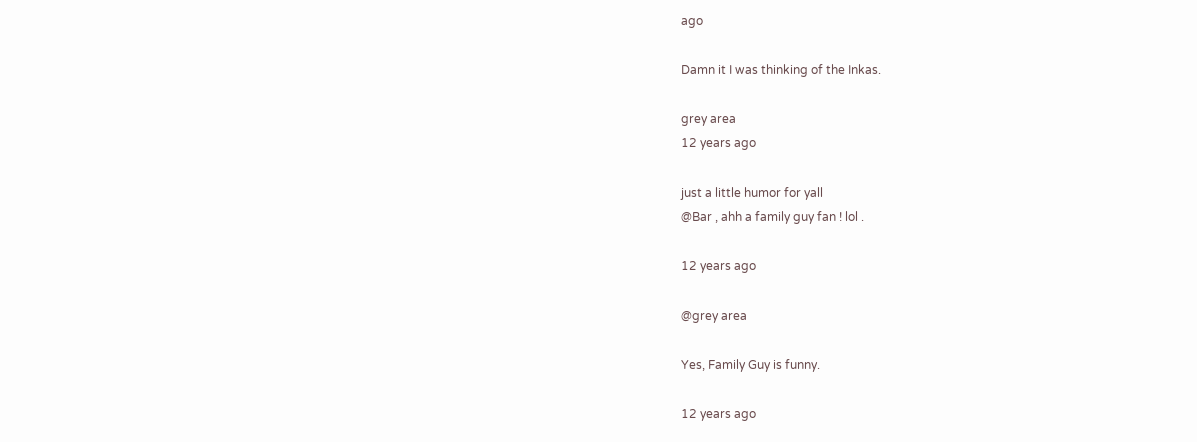ago

Damn it I was thinking of the Inkas.

grey area
12 years ago

just a little humor for yall
@Bar , ahh a family guy fan ! lol .

12 years ago

@grey area

Yes, Family Guy is funny.

12 years ago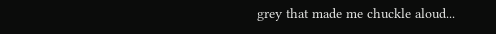grey that made me chuckle aloud...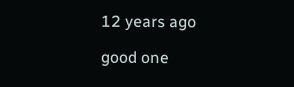12 years ago

good one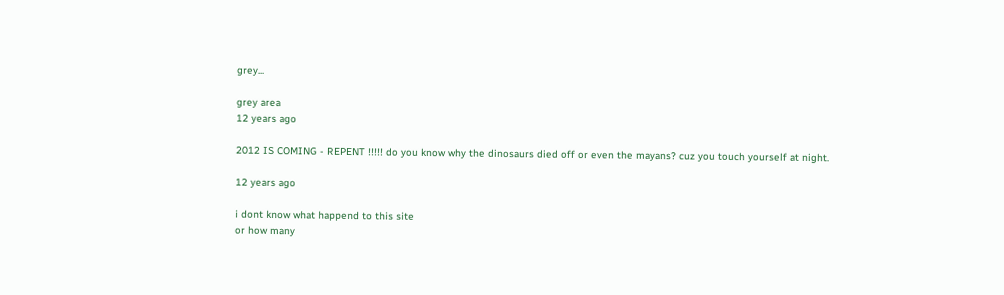grey...

grey area
12 years ago

2012 IS COMING - REPENT !!!!! do you know why the dinosaurs died off or even the mayans? cuz you touch yourself at night.

12 years ago

i dont know what happend to this site
or how many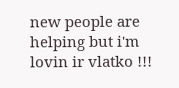new people are helping but i'm lovin ir vlatko !!!